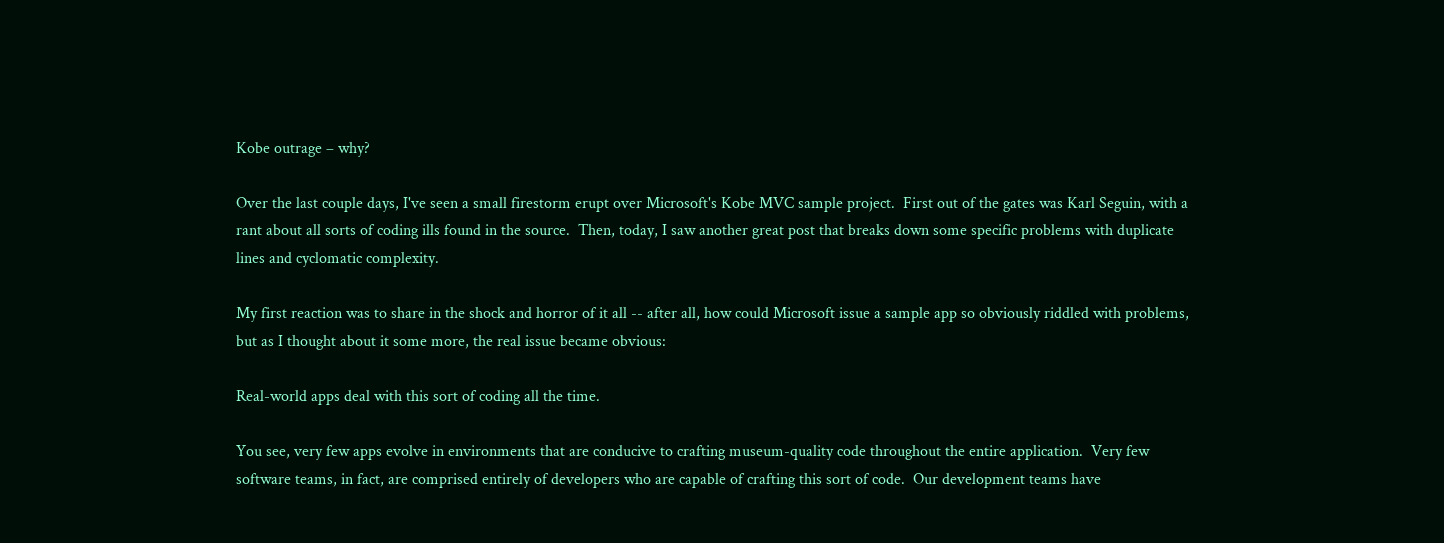Kobe outrage – why?

Over the last couple days, I've seen a small firestorm erupt over Microsoft's Kobe MVC sample project.  First out of the gates was Karl Seguin, with a rant about all sorts of coding ills found in the source.  Then, today, I saw another great post that breaks down some specific problems with duplicate lines and cyclomatic complexity.

My first reaction was to share in the shock and horror of it all -- after all, how could Microsoft issue a sample app so obviously riddled with problems, but as I thought about it some more, the real issue became obvious:

Real-world apps deal with this sort of coding all the time.

You see, very few apps evolve in environments that are conducive to crafting museum-quality code throughout the entire application.  Very few software teams, in fact, are comprised entirely of developers who are capable of crafting this sort of code.  Our development teams have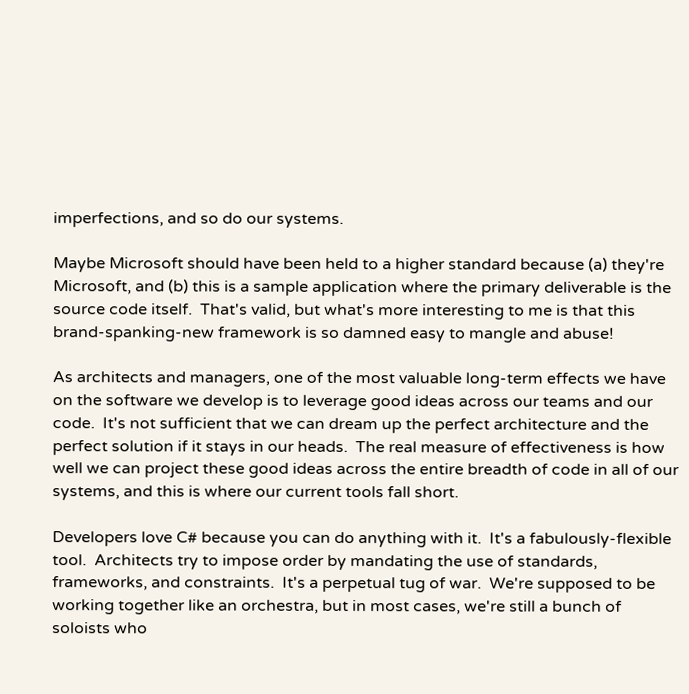imperfections, and so do our systems.

Maybe Microsoft should have been held to a higher standard because (a) they're Microsoft, and (b) this is a sample application where the primary deliverable is the source code itself.  That's valid, but what's more interesting to me is that this brand-spanking-new framework is so damned easy to mangle and abuse!

As architects and managers, one of the most valuable long-term effects we have on the software we develop is to leverage good ideas across our teams and our code.  It's not sufficient that we can dream up the perfect architecture and the perfect solution if it stays in our heads.  The real measure of effectiveness is how well we can project these good ideas across the entire breadth of code in all of our systems, and this is where our current tools fall short.

Developers love C# because you can do anything with it.  It's a fabulously-flexible tool.  Architects try to impose order by mandating the use of standards, frameworks, and constraints.  It's a perpetual tug of war.  We're supposed to be working together like an orchestra, but in most cases, we're still a bunch of soloists who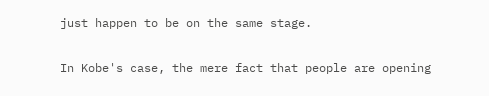just happen to be on the same stage.

In Kobe's case, the mere fact that people are opening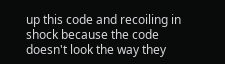up this code and recoiling in shock because the code doesn't look the way they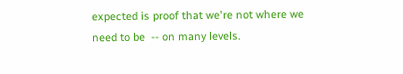expected is proof that we're not where we need to be  -- on many levels.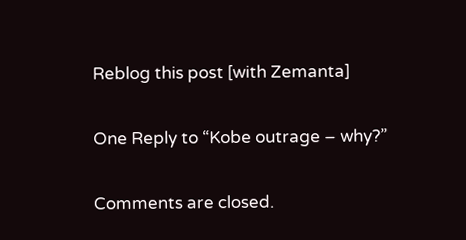Reblog this post [with Zemanta]

One Reply to “Kobe outrage – why?”

Comments are closed.